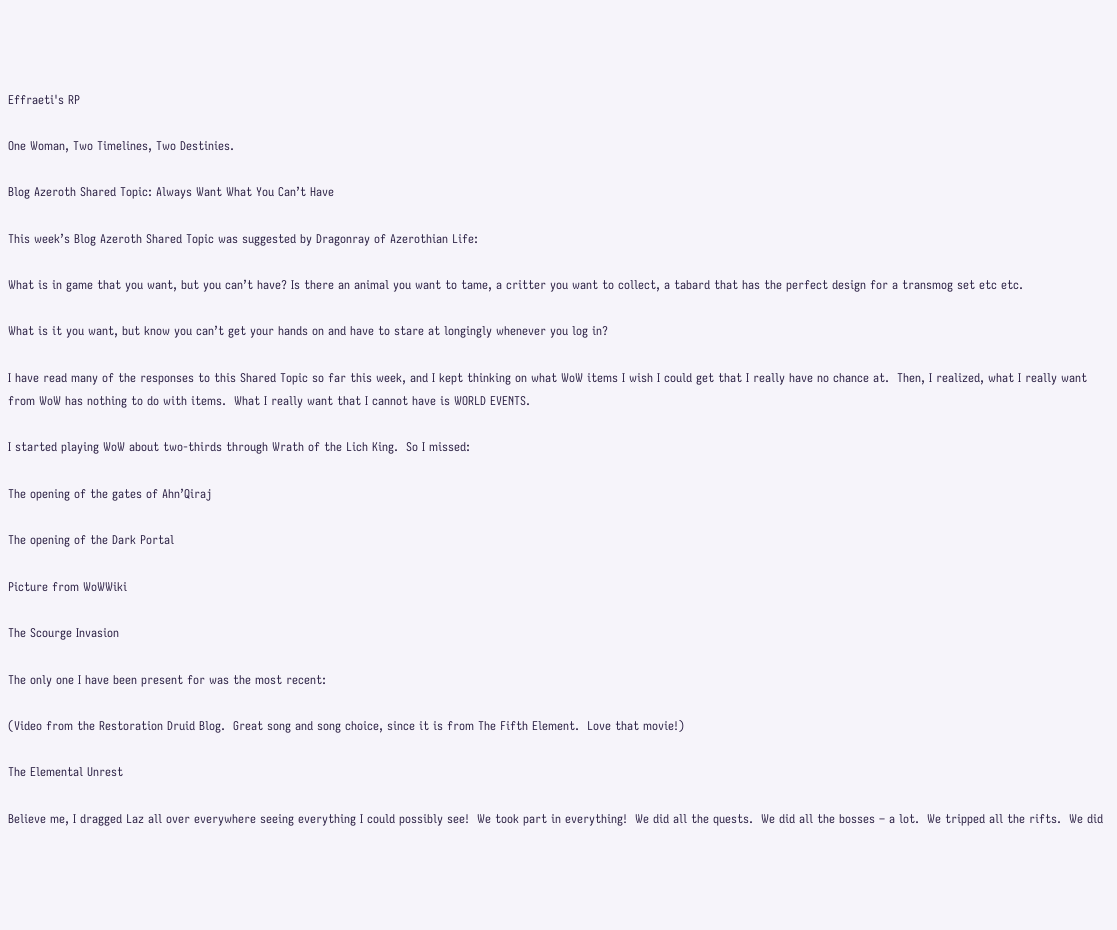Effraeti's RP

One Woman, Two Timelines, Two Destinies.

Blog Azeroth Shared Topic: Always Want What You Can’t Have

This week’s Blog Azeroth Shared Topic was suggested by Dragonray of Azerothian Life:

What is in game that you want, but you can’t have? Is there an animal you want to tame, a critter you want to collect, a tabard that has the perfect design for a transmog set etc etc.

What is it you want, but know you can’t get your hands on and have to stare at longingly whenever you log in?

I have read many of the responses to this Shared Topic so far this week, and I kept thinking on what WoW items I wish I could get that I really have no chance at.  Then, I realized, what I really want from WoW has nothing to do with items.  What I really want that I cannot have is WORLD EVENTS.

I started playing WoW about two-thirds through Wrath of the Lich King.  So I missed:

The opening of the gates of Ahn’Qiraj

The opening of the Dark Portal

Picture from WoWWiki

The Scourge Invasion

The only one I have been present for was the most recent:

(Video from the Restoration Druid Blog.  Great song and song choice, since it is from The Fifth Element.  Love that movie!)

The Elemental Unrest

Believe me, I dragged Laz all over everywhere seeing everything I could possibly see!  We took part in everything!  We did all the quests.  We did all the bosses – a lot.  We tripped all the rifts.  We did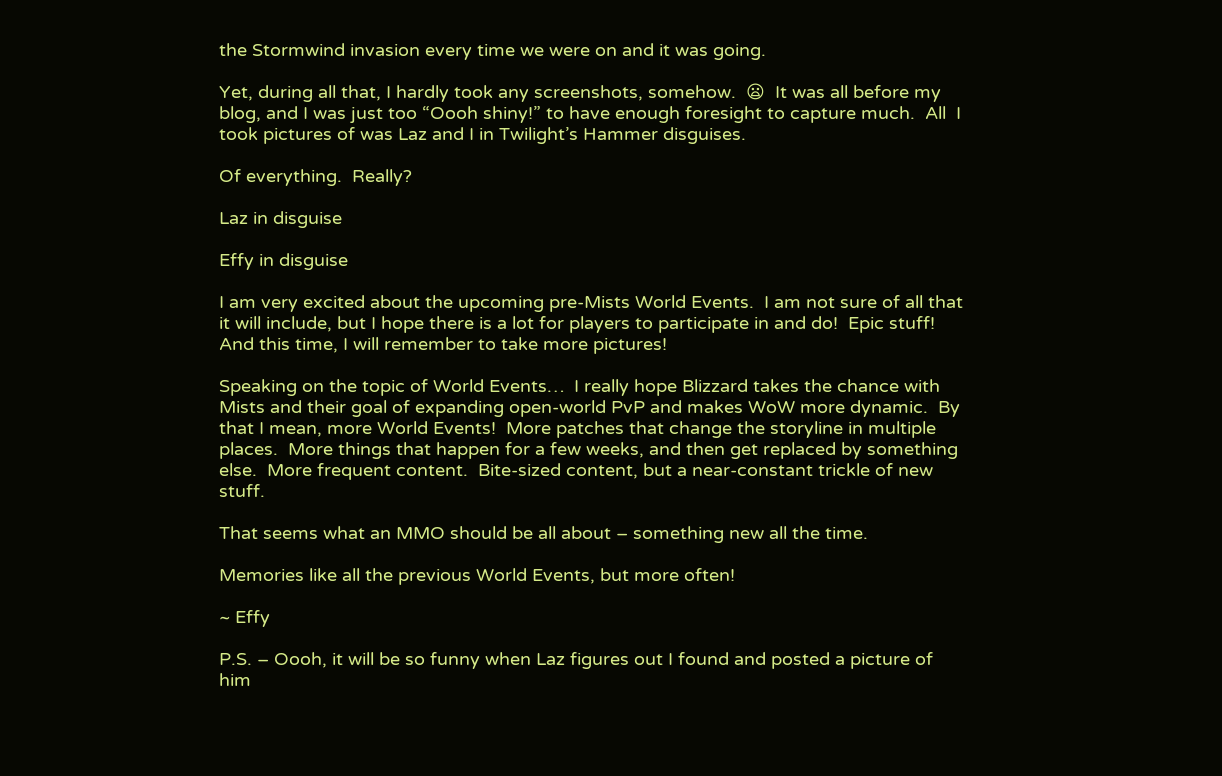the Stormwind invasion every time we were on and it was going.

Yet, during all that, I hardly took any screenshots, somehow.  😦  It was all before my blog, and I was just too “Oooh shiny!” to have enough foresight to capture much.  All  I took pictures of was Laz and I in Twilight’s Hammer disguises.

Of everything.  Really?

Laz in disguise

Effy in disguise

I am very excited about the upcoming pre-Mists World Events.  I am not sure of all that it will include, but I hope there is a lot for players to participate in and do!  Epic stuff!  And this time, I will remember to take more pictures!

Speaking on the topic of World Events…  I really hope Blizzard takes the chance with Mists and their goal of expanding open-world PvP and makes WoW more dynamic.  By that I mean, more World Events!  More patches that change the storyline in multiple places.  More things that happen for a few weeks, and then get replaced by something else.  More frequent content.  Bite-sized content, but a near-constant trickle of new stuff.

That seems what an MMO should be all about – something new all the time.

Memories like all the previous World Events, but more often!

~ Effy

P.S. – Oooh, it will be so funny when Laz figures out I found and posted a picture of him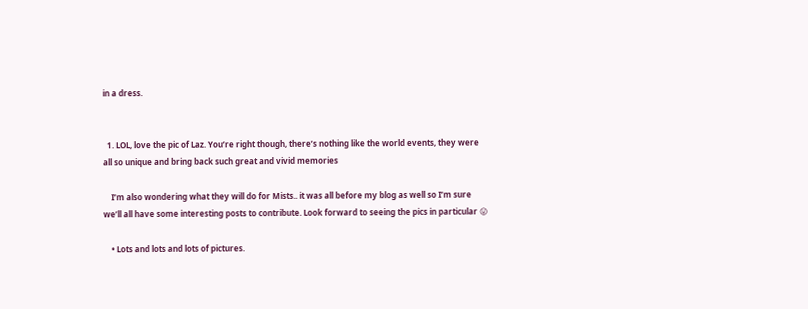in a dress.


  1. LOL, love the pic of Laz. You’re right though, there’s nothing like the world events, they were all so unique and bring back such great and vivid memories

    I’m also wondering what they will do for Mists.. it was all before my blog as well so I’m sure we’ll all have some interesting posts to contribute. Look forward to seeing the pics in particular 😛

    • Lots and lots and lots of pictures.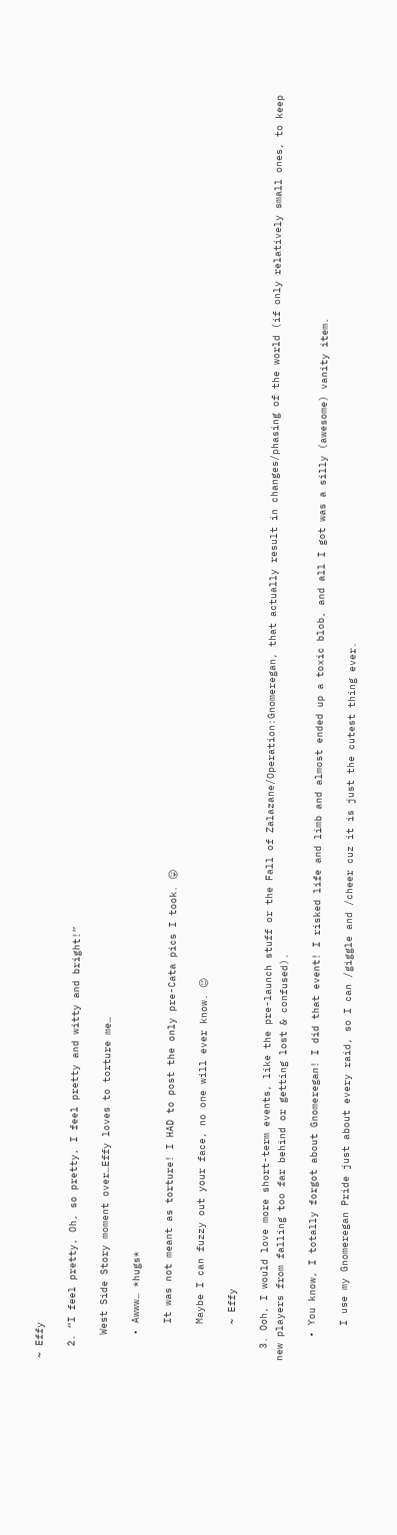~ Effy

  2. “I feel pretty, Oh, so pretty, I feel pretty and witty and bright!”

    West Side Story moment over…Effy loves to torture me…

    • Awww… *hugs*

      It was not meant as torture! I HAD to post the only pre-Cata pics I took. 😛

      Maybe I can fuzzy out your face, no one will ever know. 😉

      ~ Effy

  3. Ooh, I would love more short-term events, like the pre-launch stuff or the Fall of Zalazane/Operation:Gnomeregan, that actually result in changes/phasing of the world (if only relatively small ones, to keep new players from falling too far behind or getting lost & confused).

    • You know, I totally forgot about Gnomeregan! I did that event! I risked life and limb and almost ended up a toxic blob, and all I got was a silly (awesome) vanity item.

      I use my Gnomeregan Pride just about every raid, so I can /giggle and /cheer cuz it is just the cutest thing ever.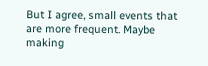But I agree, small events that are more frequent. Maybe making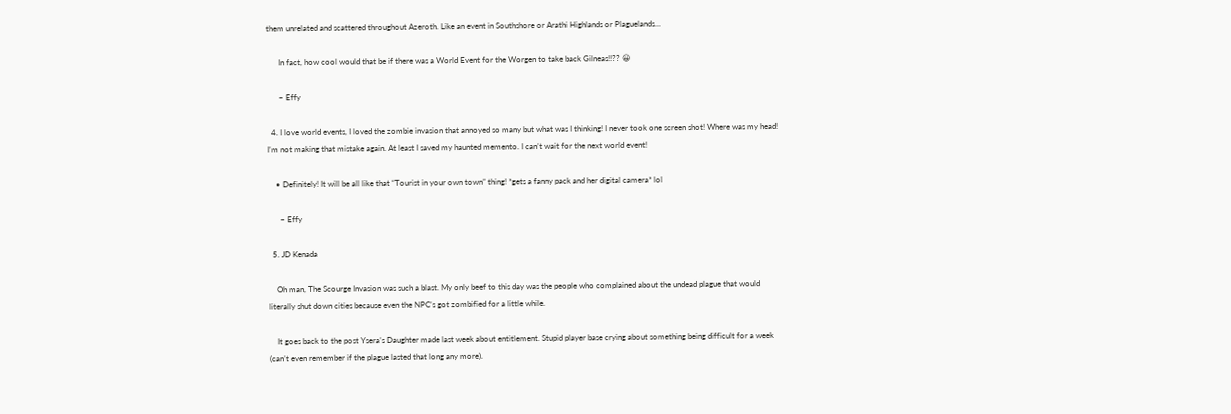them unrelated and scattered throughout Azeroth. Like an event in Southshore or Arathi Highlands or Plaguelands…

      In fact, how cool would that be if there was a World Event for the Worgen to take back Gilneas!!?? 😀

      ~ Effy

  4. I love world events, I loved the zombie invasion that annoyed so many but what was I thinking! I never took one screen shot! Where was my head! I’m not making that mistake again. At least I saved my haunted memento. I can’t wait for the next world event!

    • Definitely! It will be all like that “Tourist in your own town” thing! *gets a fanny pack and her digital camera* lol

      ~ Effy

  5. JD Kenada

    Oh man, The Scourge Invasion was such a blast. My only beef to this day was the people who complained about the undead plague that would literally shut down cities because even the NPC’s got zombified for a little while.

    It goes back to the post Ysera’s Daughter made last week about entitlement. Stupid player base crying about something being difficult for a week (can’t even remember if the plague lasted that long any more).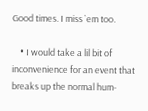Good times. I miss `em too.

    • I would take a lil bit of inconvenience for an event that breaks up the normal hum-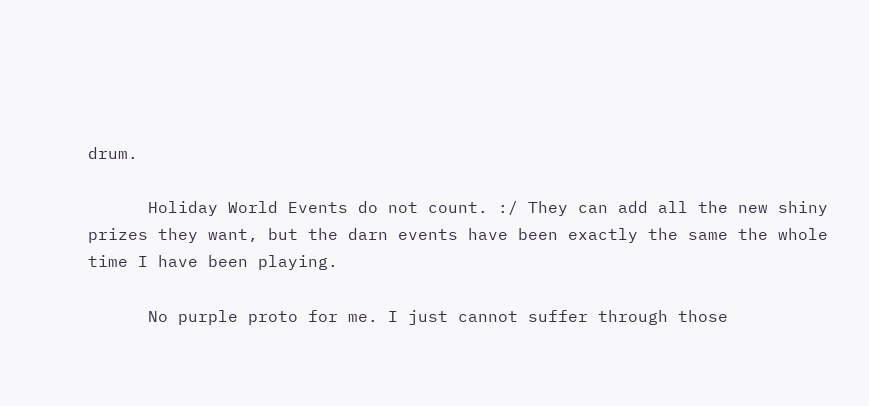drum.

      Holiday World Events do not count. :/ They can add all the new shiny prizes they want, but the darn events have been exactly the same the whole time I have been playing.

      No purple proto for me. I just cannot suffer through those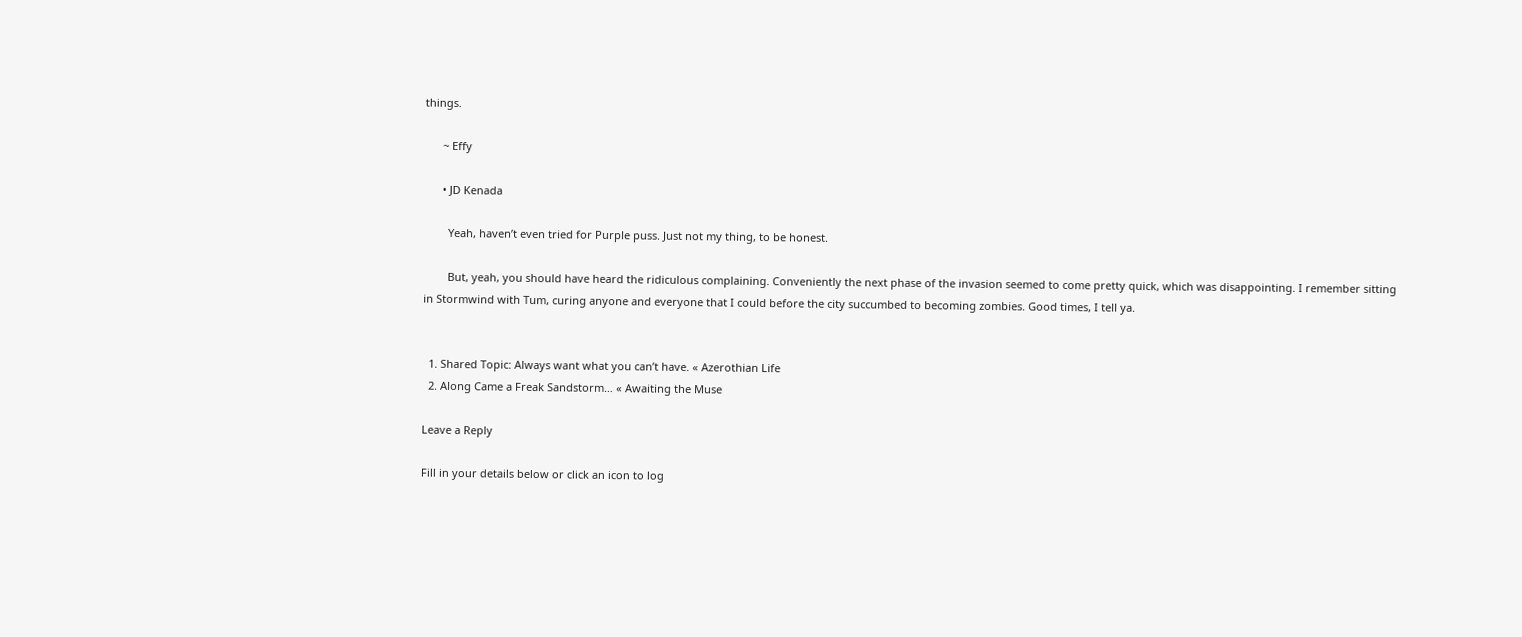things.

      ~ Effy

      • JD Kenada

        Yeah, haven’t even tried for Purple puss. Just not my thing, to be honest.

        But, yeah, you should have heard the ridiculous complaining. Conveniently the next phase of the invasion seemed to come pretty quick, which was disappointing. I remember sitting in Stormwind with Tum, curing anyone and everyone that I could before the city succumbed to becoming zombies. Good times, I tell ya.


  1. Shared Topic: Always want what you can’t have. « Azerothian Life
  2. Along Came a Freak Sandstorm… « Awaiting the Muse

Leave a Reply

Fill in your details below or click an icon to log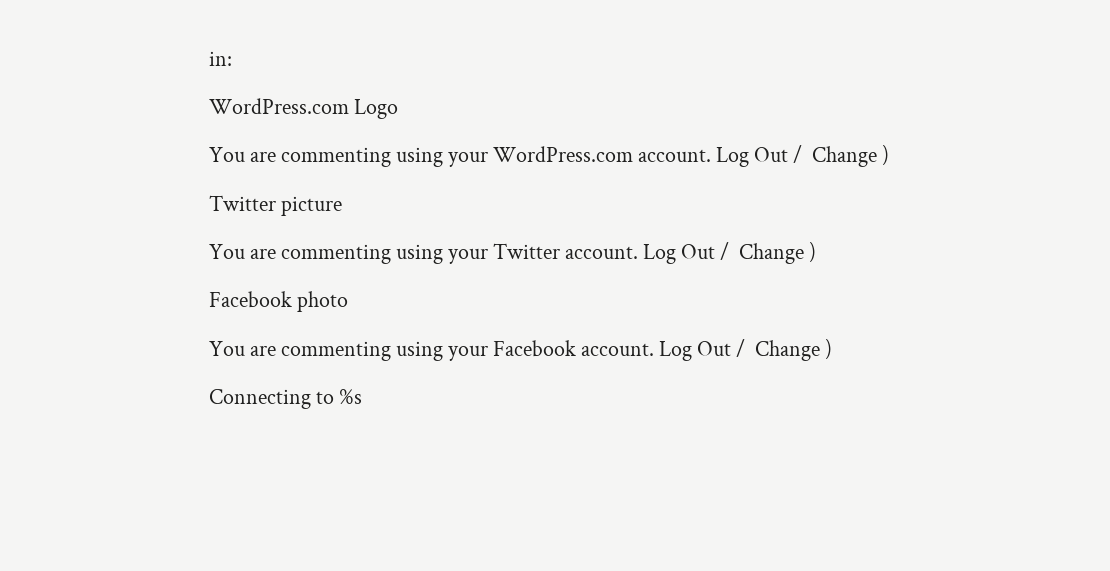in:

WordPress.com Logo

You are commenting using your WordPress.com account. Log Out /  Change )

Twitter picture

You are commenting using your Twitter account. Log Out /  Change )

Facebook photo

You are commenting using your Facebook account. Log Out /  Change )

Connecting to %s